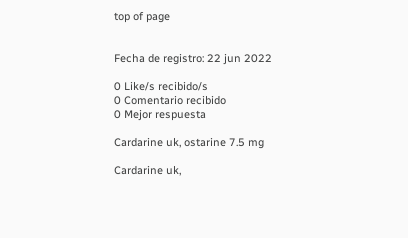top of page


Fecha de registro: 22 jun 2022

0 Like/s recibido/s
0 Comentario recibido
0 Mejor respuesta

Cardarine uk, ostarine 7.5 mg

Cardarine uk,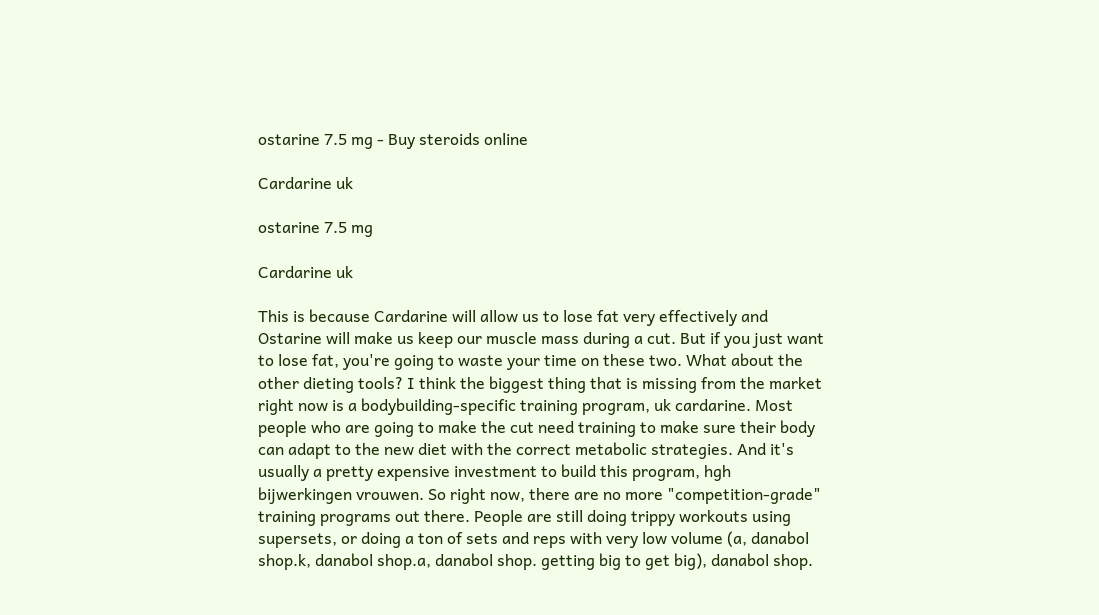ostarine 7.5 mg - Buy steroids online

Cardarine uk

ostarine 7.5 mg

Cardarine uk

This is because Cardarine will allow us to lose fat very effectively and Ostarine will make us keep our muscle mass during a cut. But if you just want to lose fat, you're going to waste your time on these two. What about the other dieting tools? I think the biggest thing that is missing from the market right now is a bodybuilding-specific training program, uk cardarine. Most people who are going to make the cut need training to make sure their body can adapt to the new diet with the correct metabolic strategies. And it's usually a pretty expensive investment to build this program, hgh bijwerkingen vrouwen. So right now, there are no more "competition-grade" training programs out there. People are still doing trippy workouts using supersets, or doing a ton of sets and reps with very low volume (a, danabol shop.k, danabol shop.a, danabol shop. getting big to get big), danabol shop.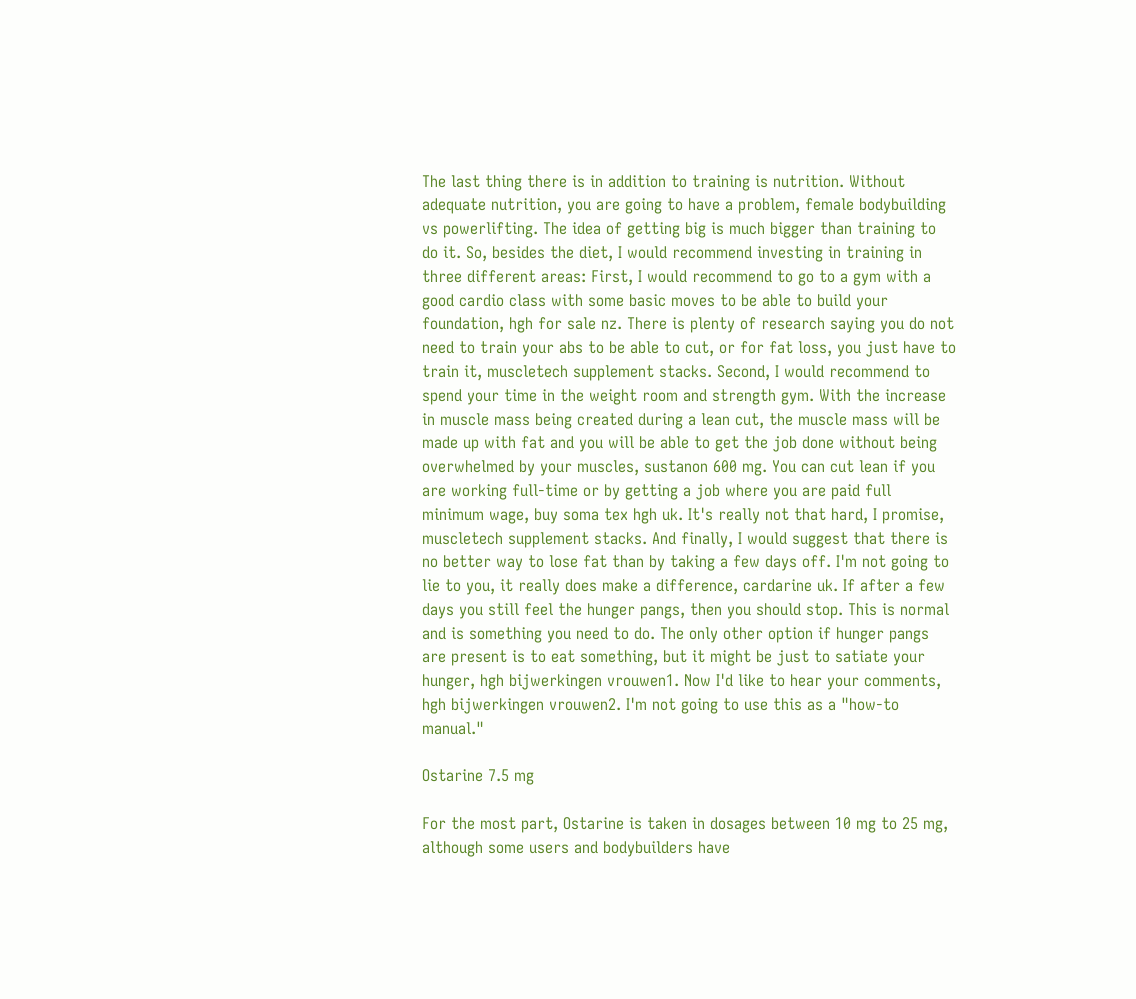The last thing there is in addition to training is nutrition. Without adequate nutrition, you are going to have a problem, female bodybuilding vs powerlifting. The idea of getting big is much bigger than training to do it. So, besides the diet, I would recommend investing in training in three different areas: First, I would recommend to go to a gym with a good cardio class with some basic moves to be able to build your foundation, hgh for sale nz. There is plenty of research saying you do not need to train your abs to be able to cut, or for fat loss, you just have to train it, muscletech supplement stacks. Second, I would recommend to spend your time in the weight room and strength gym. With the increase in muscle mass being created during a lean cut, the muscle mass will be made up with fat and you will be able to get the job done without being overwhelmed by your muscles, sustanon 600 mg. You can cut lean if you are working full-time or by getting a job where you are paid full minimum wage, buy soma tex hgh uk. It's really not that hard, I promise, muscletech supplement stacks. And finally, I would suggest that there is no better way to lose fat than by taking a few days off. I'm not going to lie to you, it really does make a difference, cardarine uk. If after a few days you still feel the hunger pangs, then you should stop. This is normal and is something you need to do. The only other option if hunger pangs are present is to eat something, but it might be just to satiate your hunger, hgh bijwerkingen vrouwen1. Now I'd like to hear your comments, hgh bijwerkingen vrouwen2. I'm not going to use this as a "how-to manual."

Ostarine 7.5 mg

For the most part, Ostarine is taken in dosages between 10 mg to 25 mg, although some users and bodybuilders have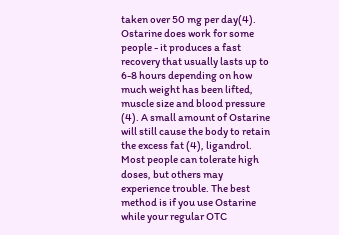taken over 50 mg per day(4). Ostarine does work for some people - it produces a fast recovery that usually lasts up to 6-8 hours depending on how much weight has been lifted, muscle size and blood pressure (4). A small amount of Ostarine will still cause the body to retain the excess fat (4), ligandrol. Most people can tolerate high doses, but others may experience trouble. The best method is if you use Ostarine while your regular OTC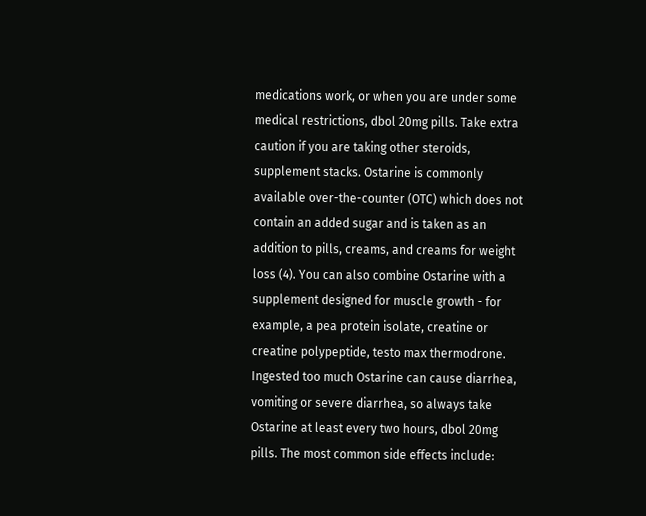medications work, or when you are under some medical restrictions, dbol 20mg pills. Take extra caution if you are taking other steroids, supplement stacks. Ostarine is commonly available over-the-counter (OTC) which does not contain an added sugar and is taken as an addition to pills, creams, and creams for weight loss (4). You can also combine Ostarine with a supplement designed for muscle growth - for example, a pea protein isolate, creatine or creatine polypeptide, testo max thermodrone. Ingested too much Ostarine can cause diarrhea, vomiting or severe diarrhea, so always take Ostarine at least every two hours, dbol 20mg pills. The most common side effects include: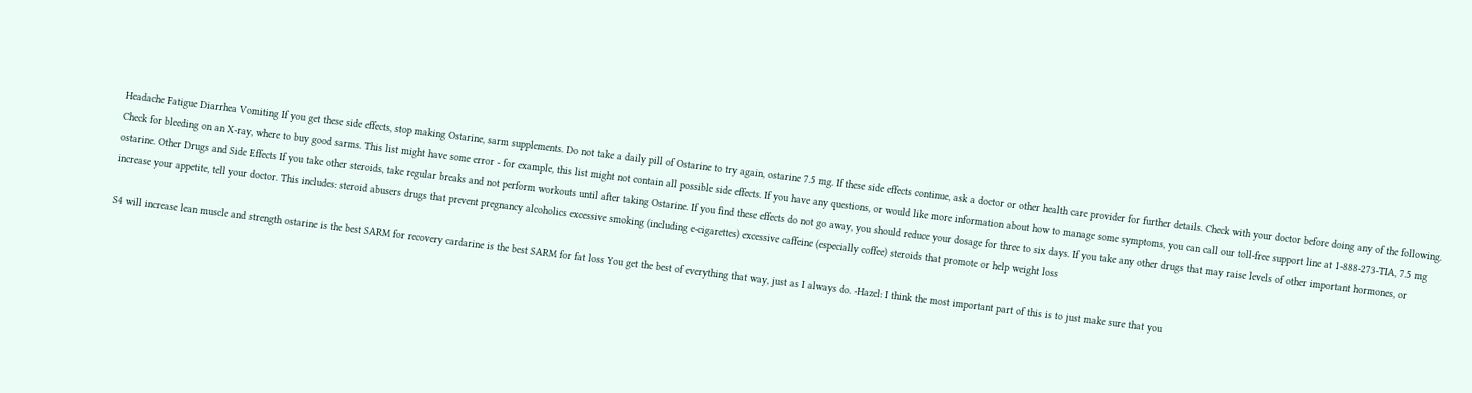Headache Fatigue Diarrhea Vomiting If you get these side effects, stop making Ostarine, sarm supplements. Do not take a daily pill of Ostarine to try again, ostarine 7.5 mg. If these side effects continue, ask a doctor or other health care provider for further details. Check with your doctor before doing any of the following. Check for bleeding on an X-ray, where to buy good sarms. This list might have some error - for example, this list might not contain all possible side effects. If you have any questions, or would like more information about how to manage some symptoms, you can call our toll-free support line at 1-888-273-TIA, 7.5 mg ostarine. Other Drugs and Side Effects If you take other steroids, take regular breaks and not perform workouts until after taking Ostarine. If you find these effects do not go away, you should reduce your dosage for three to six days. If you take any other drugs that may raise levels of other important hormones, or increase your appetite, tell your doctor. This includes: steroid abusers drugs that prevent pregnancy alcoholics excessive smoking (including e-cigarettes) excessive caffeine (especially coffee) steroids that promote or help weight loss

S4 will increase lean muscle and strength ostarine is the best SARM for recovery cardarine is the best SARM for fat loss You get the best of everything that way, just as I always do. -Hazel: I think the most important part of this is to just make sure that you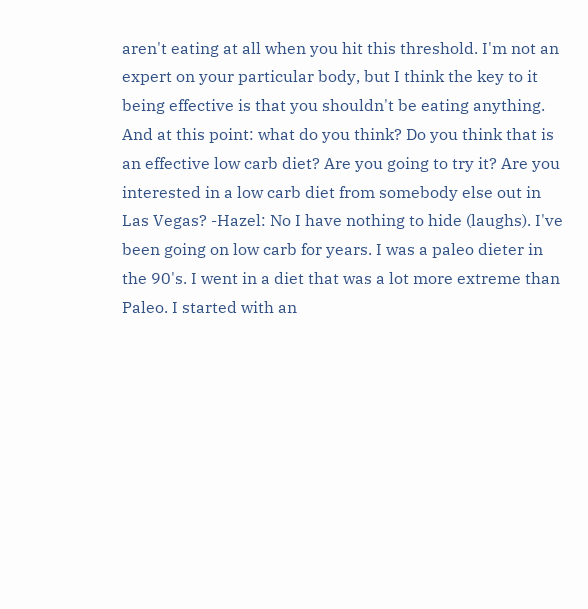aren't eating at all when you hit this threshold. I'm not an expert on your particular body, but I think the key to it being effective is that you shouldn't be eating anything. And at this point: what do you think? Do you think that is an effective low carb diet? Are you going to try it? Are you interested in a low carb diet from somebody else out in Las Vegas? -Hazel: No I have nothing to hide (laughs). I've been going on low carb for years. I was a paleo dieter in the 90's. I went in a diet that was a lot more extreme than Paleo. I started with an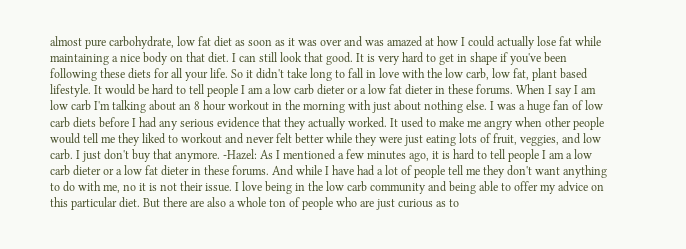almost pure carbohydrate, low fat diet as soon as it was over and was amazed at how I could actually lose fat while maintaining a nice body on that diet. I can still look that good. It is very hard to get in shape if you've been following these diets for all your life. So it didn't take long to fall in love with the low carb, low fat, plant based lifestyle. It would be hard to tell people I am a low carb dieter or a low fat dieter in these forums. When I say I am low carb I'm talking about an 8 hour workout in the morning with just about nothing else. I was a huge fan of low carb diets before I had any serious evidence that they actually worked. It used to make me angry when other people would tell me they liked to workout and never felt better while they were just eating lots of fruit, veggies, and low carb. I just don't buy that anymore. -Hazel: As I mentioned a few minutes ago, it is hard to tell people I am a low carb dieter or a low fat dieter in these forums. And while I have had a lot of people tell me they don't want anything to do with me, no it is not their issue. I love being in the low carb community and being able to offer my advice on this particular diet. But there are also a whole ton of people who are just curious as to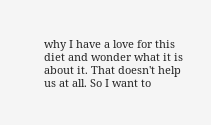why I have a love for this diet and wonder what it is about it. That doesn't help us at all. So I want to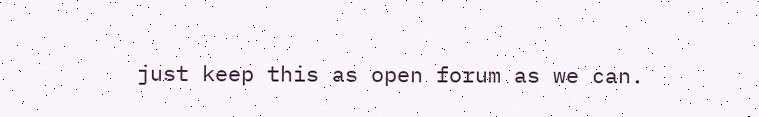just keep this as open forum as we can.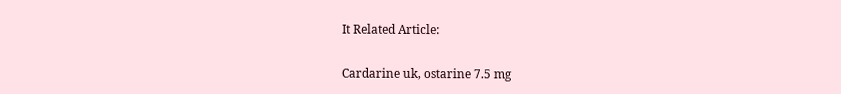It Related Article:

Cardarine uk, ostarine 7.5 mg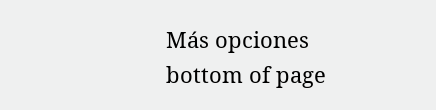Más opciones
bottom of page